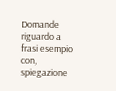Domande riguardo a frasi esempio con, spiegazione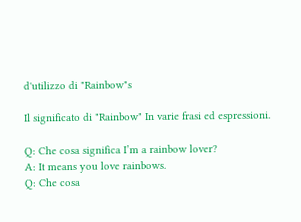d'utilizzo di "Rainbow"s

Il significato di "Rainbow" In varie frasi ed espressioni.

Q: Che cosa significa I’m a rainbow lover?
A: It means you love rainbows.
Q: Che cosa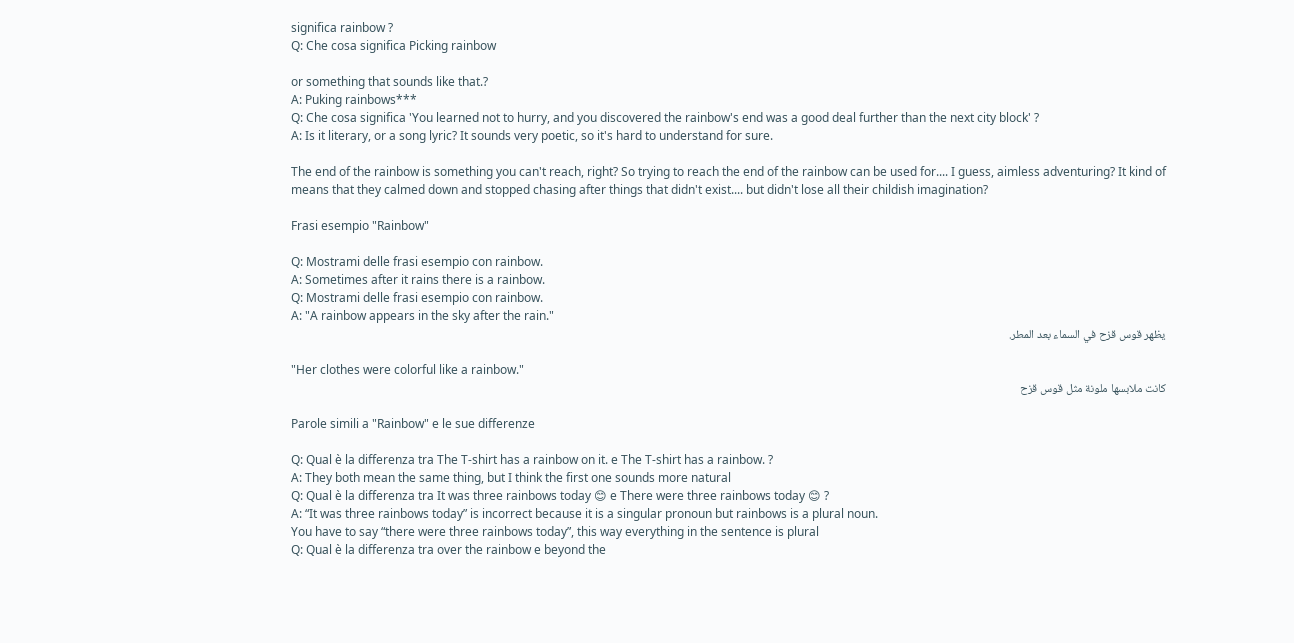significa rainbow ?
Q: Che cosa significa Picking rainbow

or something that sounds like that.?
A: Puking rainbows***
Q: Che cosa significa 'You learned not to hurry, and you discovered the rainbow's end was a good deal further than the next city block' ?
A: Is it literary, or a song lyric? It sounds very poetic, so it's hard to understand for sure.

The end of the rainbow is something you can't reach, right? So trying to reach the end of the rainbow can be used for.... I guess, aimless adventuring? It kind of means that they calmed down and stopped chasing after things that didn't exist.... but didn't lose all their childish imagination?

Frasi esempio "Rainbow"

Q: Mostrami delle frasi esempio con rainbow.
A: Sometimes after it rains there is a rainbow.
Q: Mostrami delle frasi esempio con rainbow.
A: "A rainbow appears in the sky after the rain."
يظهر قوس قزح في السماء بعد المطر.

"Her clothes were colorful like a rainbow."
كانت ملابسها ملونة مثل قوس قزح

Parole simili a "Rainbow" e le sue differenze

Q: Qual è la differenza tra The T-shirt has a rainbow on it. e The T-shirt has a rainbow. ?
A: They both mean the same thing, but I think the first one sounds more natural
Q: Qual è la differenza tra It was three rainbows today 😊 e There were three rainbows today 😊 ?
A: “It was three rainbows today” is incorrect because it is a singular pronoun but rainbows is a plural noun.
You have to say “there were three rainbows today”, this way everything in the sentence is plural
Q: Qual è la differenza tra over the rainbow e beyond the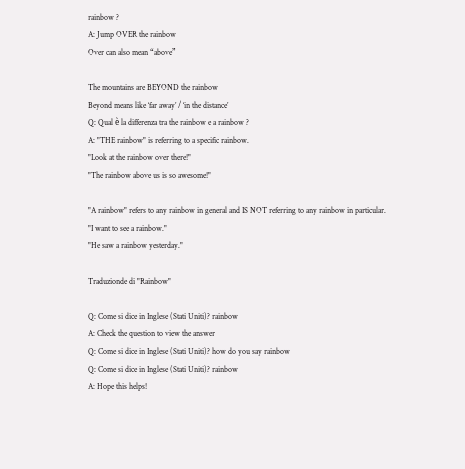rainbow ?
A: Jump OVER the rainbow
Over can also mean “above”

The mountains are BEYOND the rainbow
Beyond means like ‘far away’ / ‘in the distance’
Q: Qual è la differenza tra the rainbow e a rainbow ?
A: "THE rainbow" is referring to a specific rainbow.
"Look at the rainbow over there!"
"The rainbow above us is so awesome!"

"A rainbow" refers to any rainbow in general and IS NOT referring to any rainbow in particular.
"I want to see a rainbow."
"He saw a rainbow yesterday."

Traduzionde di "Rainbow"

Q: Come si dice in Inglese (Stati Uniti)? rainbow
A: Check the question to view the answer
Q: Come si dice in Inglese (Stati Uniti)? how do you say rainbow
Q: Come si dice in Inglese (Stati Uniti)? rainbow
A: Hope this helps!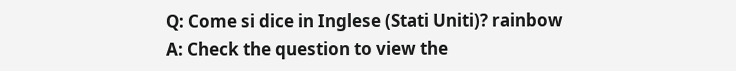Q: Come si dice in Inglese (Stati Uniti)? rainbow
A: Check the question to view the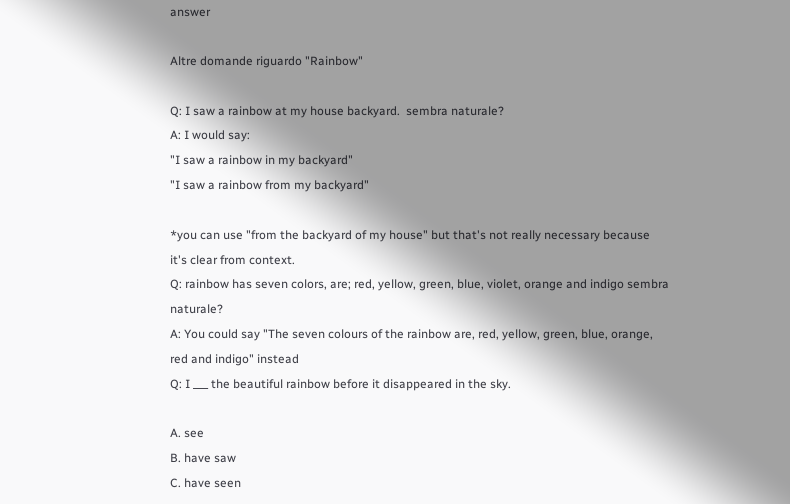answer

Altre domande riguardo "Rainbow"

Q: I saw a rainbow at my house backyard.  sembra naturale?
A: I would say:
"I saw a rainbow in my backyard"
"I saw a rainbow from my backyard"

*you can use "from the backyard of my house" but that's not really necessary because it's clear from context.
Q: rainbow has seven colors, are; red, yellow, green, blue, violet, orange and indigo sembra naturale?
A: You could say "The seven colours of the rainbow are, red, yellow, green, blue, orange, red and indigo" instead
Q: I ___ the beautiful rainbow before it disappeared in the sky.

A. see
B. have saw
C. have seen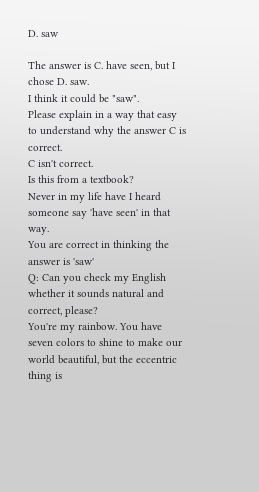D. saw

The answer is C. have seen, but I chose D. saw.
I think it could be "saw".
Please explain in a way that easy to understand why the answer C is correct.
C isn't correct.
Is this from a textbook?
Never in my life have I heard someone say 'have seen' in that way.
You are correct in thinking the answer is 'saw'
Q: Can you check my English whether it sounds natural and correct, please?
You're my rainbow. You have seven colors to shine to make our world beautiful, but the eccentric thing is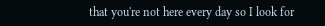that you're not here every day so I look for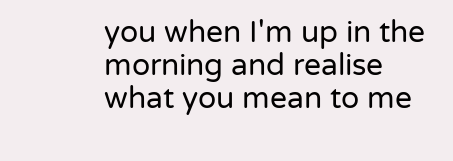you when I'm up in the morning and realise what you mean to me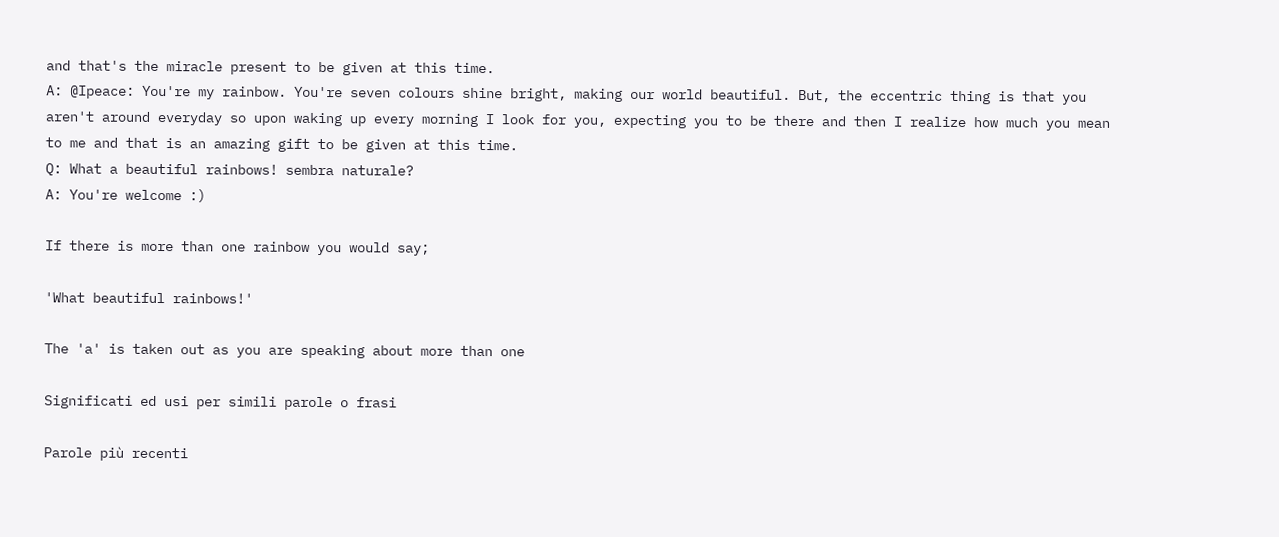and that's the miracle present to be given at this time.
A: @Ipeace: You're my rainbow. You're seven colours shine bright, making our world beautiful. But, the eccentric thing is that you aren't around everyday so upon waking up every morning I look for you, expecting you to be there and then I realize how much you mean to me and that is an amazing gift to be given at this time.
Q: What a beautiful rainbows! sembra naturale?
A: You're welcome :)

If there is more than one rainbow you would say;

'What beautiful rainbows!'

The 'a' is taken out as you are speaking about more than one

Significati ed usi per simili parole o frasi

Parole più recenti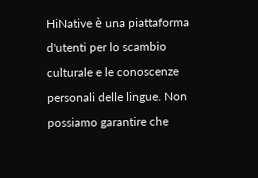HiNative è una piattaforma d'utenti per lo scambio culturale e le conoscenze personali delle lingue. Non possiamo garantire che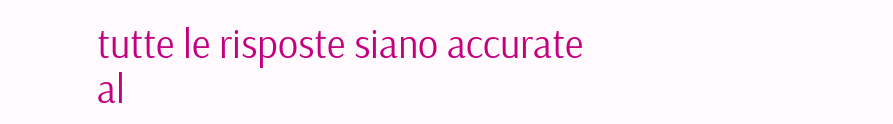tutte le risposte siano accurate al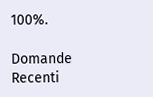100%.

Domande Recenti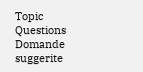Topic Questions
Domande suggerite